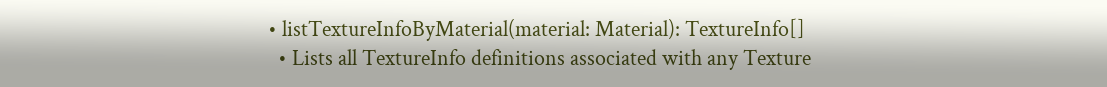• listTextureInfoByMaterial(material: Material): TextureInfo[]
  • Lists all TextureInfo definitions associated with any Texture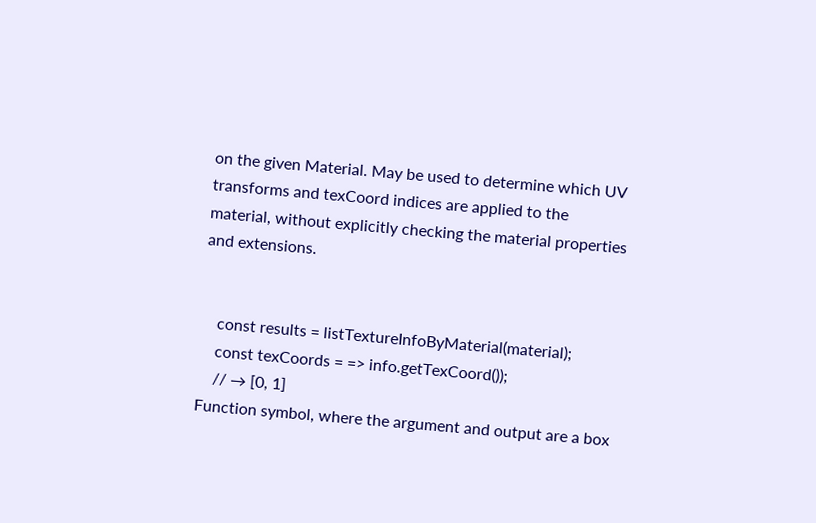on the given Material. May be used to determine which UV transforms and texCoord indices are applied to the material, without explicitly checking the material properties and extensions.


    const results = listTextureInfoByMaterial(material);
    const texCoords = => info.getTexCoord());
    // → [0, 1]
Function symbol, where the argument and output are a box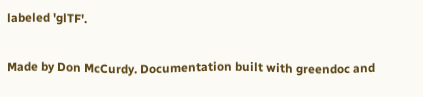labeled 'glTF'.

Made by Don McCurdy. Documentation built with greendoc and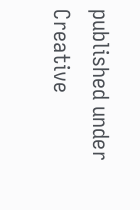published under Creative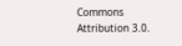Commons Attribution 3.0.